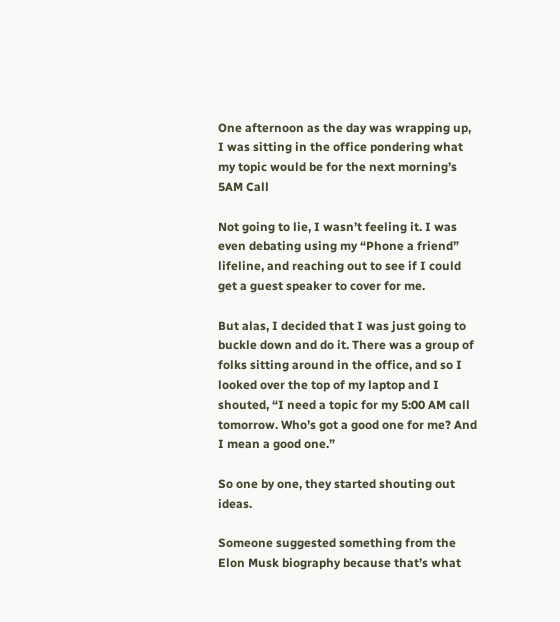One afternoon as the day was wrapping up, I was sitting in the office pondering what my topic would be for the next morning’s 5AM Call

Not going to lie, I wasn’t feeling it. I was even debating using my “Phone a friend” lifeline, and reaching out to see if I could get a guest speaker to cover for me.

But alas, I decided that I was just going to buckle down and do it. There was a group of folks sitting around in the office, and so I looked over the top of my laptop and I shouted, “I need a topic for my 5:00 AM call tomorrow. Who’s got a good one for me? And I mean a good one.”

So one by one, they started shouting out ideas.

Someone suggested something from the Elon Musk biography because that’s what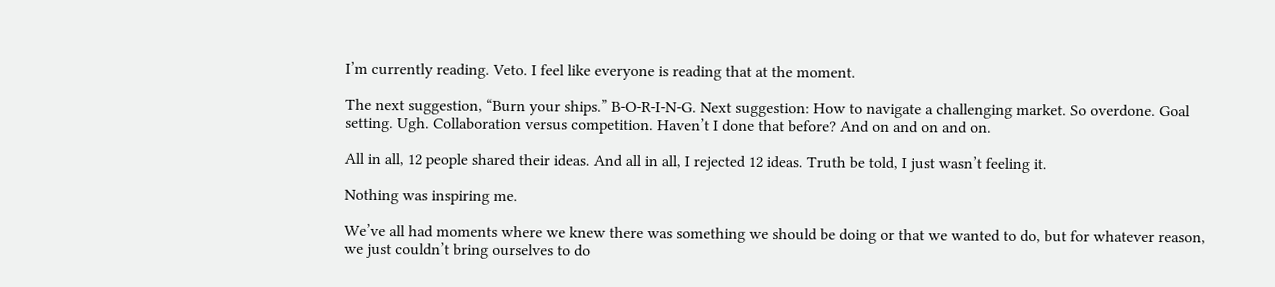I’m currently reading. Veto. I feel like everyone is reading that at the moment.

The next suggestion, “Burn your ships.” B-O-R-I-N-G. Next suggestion: How to navigate a challenging market. So overdone. Goal setting. Ugh. Collaboration versus competition. Haven’t I done that before? And on and on and on.

All in all, 12 people shared their ideas. And all in all, I rejected 12 ideas. Truth be told, I just wasn’t feeling it.

Nothing was inspiring me.

We’ve all had moments where we knew there was something we should be doing or that we wanted to do, but for whatever reason, we just couldn’t bring ourselves to do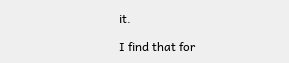it.

I find that for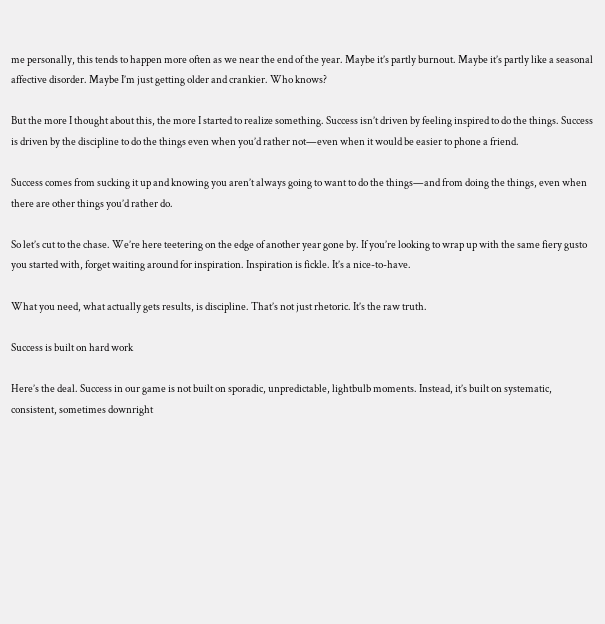me personally, this tends to happen more often as we near the end of the year. Maybe it’s partly burnout. Maybe it’s partly like a seasonal affective disorder. Maybe I’m just getting older and crankier. Who knows?

But the more I thought about this, the more I started to realize something. Success isn’t driven by feeling inspired to do the things. Success is driven by the discipline to do the things even when you’d rather not—even when it would be easier to phone a friend.

Success comes from sucking it up and knowing you aren’t always going to want to do the things—and from doing the things, even when there are other things you’d rather do.

So let’s cut to the chase. We’re here teetering on the edge of another year gone by. If you’re looking to wrap up with the same fiery gusto you started with, forget waiting around for inspiration. Inspiration is fickle. It’s a nice-to-have.

What you need, what actually gets results, is discipline. That’s not just rhetoric. It’s the raw truth.

Success is built on hard work

Here’s the deal. Success in our game is not built on sporadic, unpredictable, lightbulb moments. Instead, it’s built on systematic, consistent, sometimes downright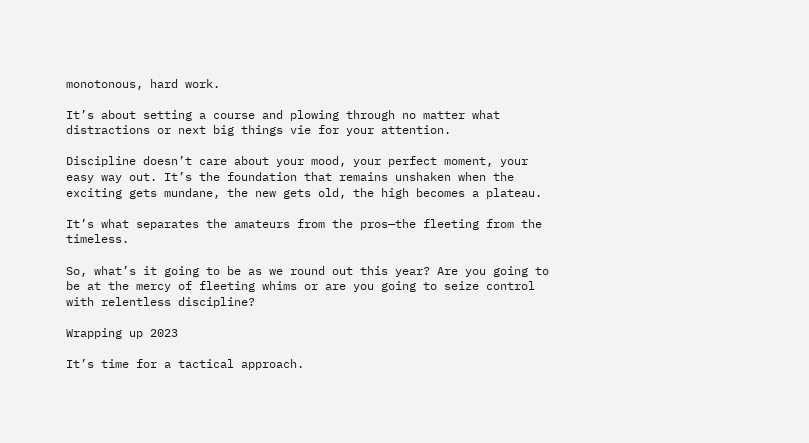monotonous, hard work.

It’s about setting a course and plowing through no matter what distractions or next big things vie for your attention.

Discipline doesn’t care about your mood, your perfect moment, your easy way out. It’s the foundation that remains unshaken when the exciting gets mundane, the new gets old, the high becomes a plateau.

It’s what separates the amateurs from the pros—the fleeting from the timeless.

So, what’s it going to be as we round out this year? Are you going to be at the mercy of fleeting whims or are you going to seize control with relentless discipline?

Wrapping up 2023

It’s time for a tactical approach.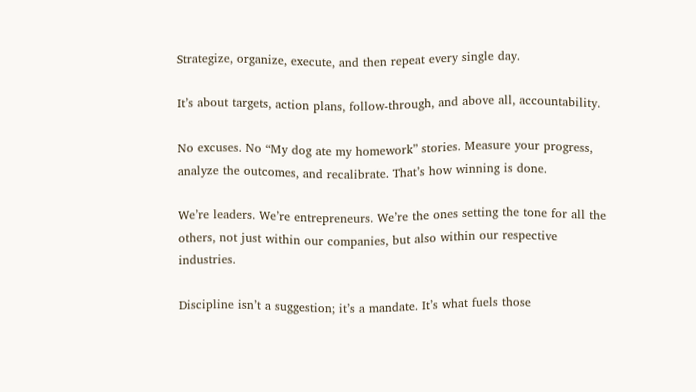Strategize, organize, execute, and then repeat every single day.

It’s about targets, action plans, follow-through, and above all, accountability.

No excuses. No “My dog ate my homework” stories. Measure your progress, analyze the outcomes, and recalibrate. That’s how winning is done.

We’re leaders. We’re entrepreneurs. We’re the ones setting the tone for all the others, not just within our companies, but also within our respective industries.

Discipline isn’t a suggestion; it’s a mandate. It’s what fuels those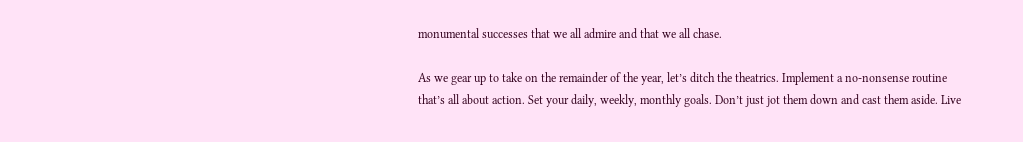monumental successes that we all admire and that we all chase.

As we gear up to take on the remainder of the year, let’s ditch the theatrics. Implement a no-nonsense routine that’s all about action. Set your daily, weekly, monthly goals. Don’t just jot them down and cast them aside. Live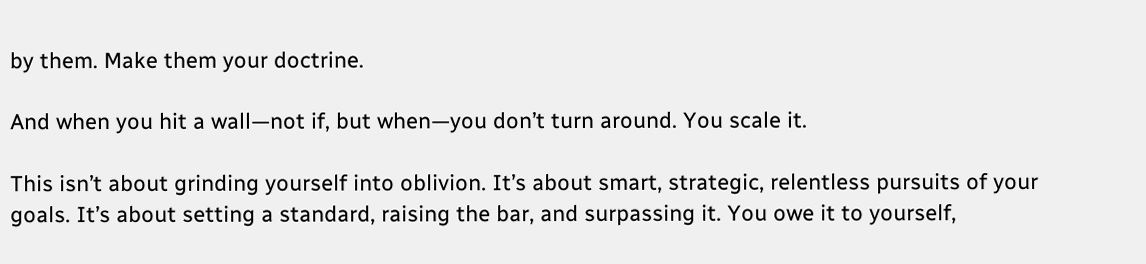by them. Make them your doctrine.

And when you hit a wall—not if, but when—you don’t turn around. You scale it.

This isn’t about grinding yourself into oblivion. It’s about smart, strategic, relentless pursuits of your goals. It’s about setting a standard, raising the bar, and surpassing it. You owe it to yourself,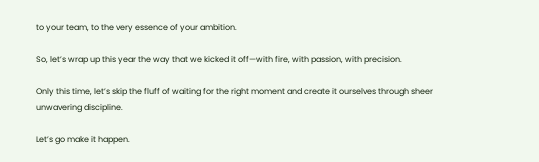to your team, to the very essence of your ambition.

So, let’s wrap up this year the way that we kicked it off—with fire, with passion, with precision.

Only this time, let’s skip the fluff of waiting for the right moment and create it ourselves through sheer unwavering discipline.

Let’s go make it happen.